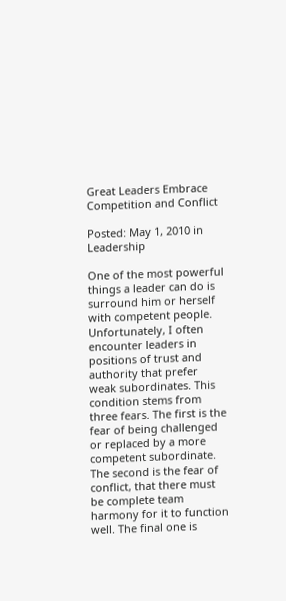Great Leaders Embrace Competition and Conflict

Posted: May 1, 2010 in Leadership

One of the most powerful things a leader can do is surround him or herself with competent people. Unfortunately, I often encounter leaders in positions of trust and authority that prefer weak subordinates. This condition stems from three fears. The first is the fear of being challenged or replaced by a more competent subordinate. The second is the fear of conflict, that there must be complete team harmony for it to function well. The final one is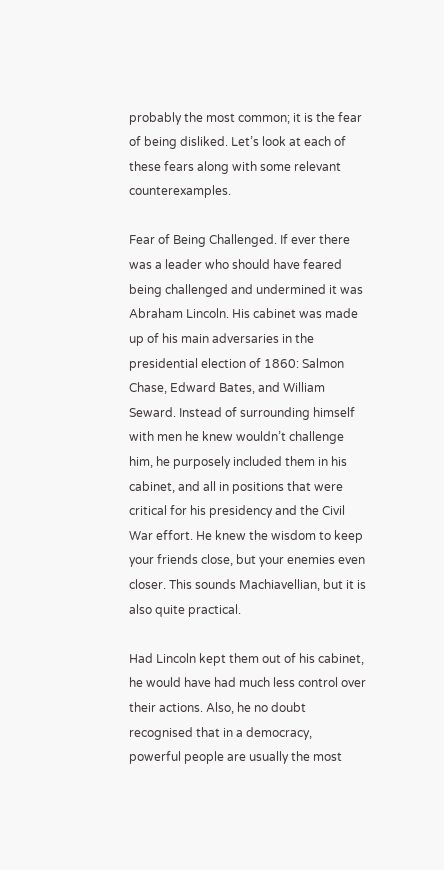probably the most common; it is the fear of being disliked. Let’s look at each of these fears along with some relevant counterexamples.

Fear of Being Challenged. If ever there was a leader who should have feared being challenged and undermined it was Abraham Lincoln. His cabinet was made up of his main adversaries in the presidential election of 1860: Salmon Chase, Edward Bates, and William Seward. Instead of surrounding himself with men he knew wouldn’t challenge him, he purposely included them in his cabinet, and all in positions that were critical for his presidency and the Civil War effort. He knew the wisdom to keep your friends close, but your enemies even closer. This sounds Machiavellian, but it is also quite practical.

Had Lincoln kept them out of his cabinet, he would have had much less control over their actions. Also, he no doubt recognised that in a democracy, powerful people are usually the most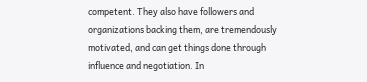competent. They also have followers and organizations backing them, are tremendously motivated, and can get things done through influence and negotiation. In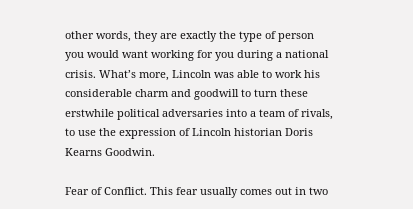other words, they are exactly the type of person you would want working for you during a national crisis. What’s more, Lincoln was able to work his considerable charm and goodwill to turn these erstwhile political adversaries into a team of rivals, to use the expression of Lincoln historian Doris Kearns Goodwin.

Fear of Conflict. This fear usually comes out in two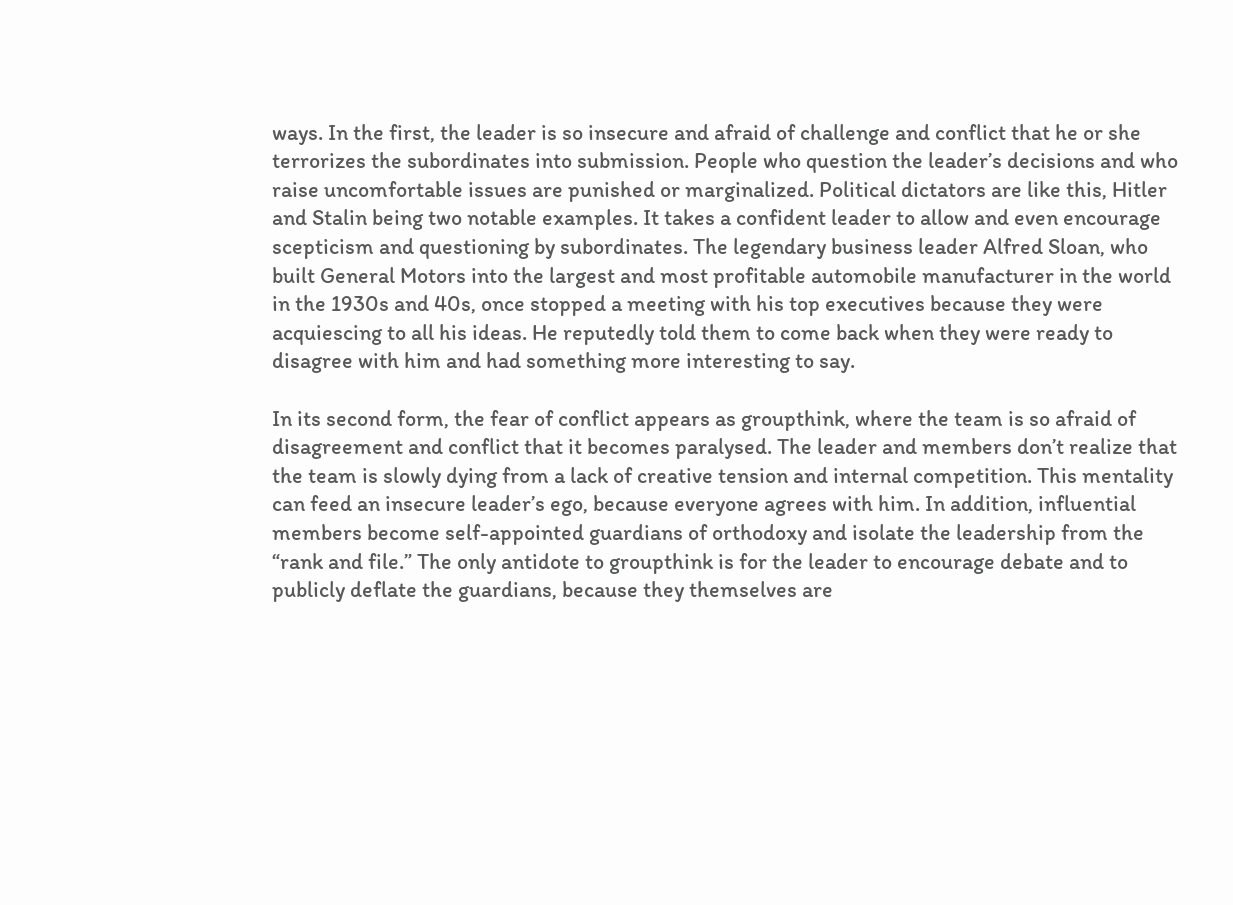ways. In the first, the leader is so insecure and afraid of challenge and conflict that he or she terrorizes the subordinates into submission. People who question the leader’s decisions and who raise uncomfortable issues are punished or marginalized. Political dictators are like this, Hitler and Stalin being two notable examples. It takes a confident leader to allow and even encourage scepticism and questioning by subordinates. The legendary business leader Alfred Sloan, who built General Motors into the largest and most profitable automobile manufacturer in the world in the 1930s and 40s, once stopped a meeting with his top executives because they were acquiescing to all his ideas. He reputedly told them to come back when they were ready to disagree with him and had something more interesting to say.

In its second form, the fear of conflict appears as groupthink, where the team is so afraid of disagreement and conflict that it becomes paralysed. The leader and members don’t realize that the team is slowly dying from a lack of creative tension and internal competition. This mentality can feed an insecure leader’s ego, because everyone agrees with him. In addition, influential members become self-appointed guardians of orthodoxy and isolate the leadership from the “rank and file.” The only antidote to groupthink is for the leader to encourage debate and to publicly deflate the guardians, because they themselves are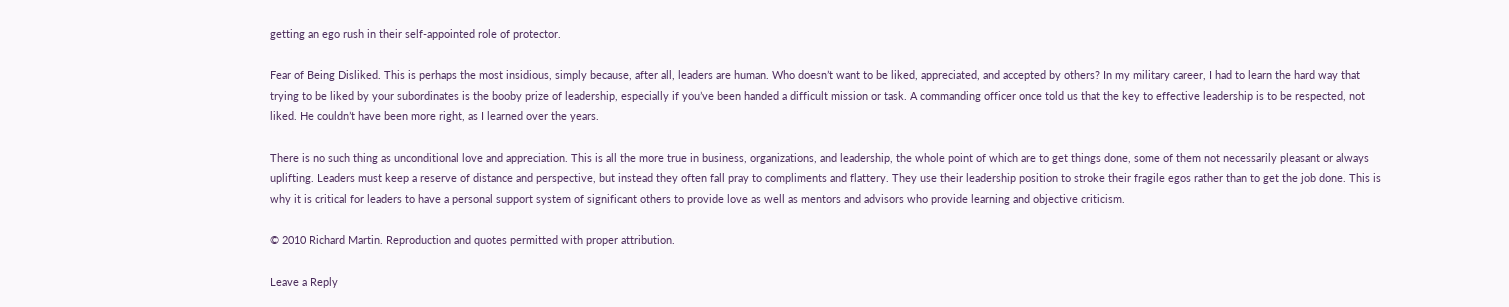getting an ego rush in their self-appointed role of protector.

Fear of Being Disliked. This is perhaps the most insidious, simply because, after all, leaders are human. Who doesn’t want to be liked, appreciated, and accepted by others? In my military career, I had to learn the hard way that trying to be liked by your subordinates is the booby prize of leadership, especially if you’ve been handed a difficult mission or task. A commanding officer once told us that the key to effective leadership is to be respected, not liked. He couldn’t have been more right, as I learned over the years.

There is no such thing as unconditional love and appreciation. This is all the more true in business, organizations, and leadership, the whole point of which are to get things done, some of them not necessarily pleasant or always uplifting. Leaders must keep a reserve of distance and perspective, but instead they often fall pray to compliments and flattery. They use their leadership position to stroke their fragile egos rather than to get the job done. This is why it is critical for leaders to have a personal support system of significant others to provide love as well as mentors and advisors who provide learning and objective criticism.

© 2010 Richard Martin. Reproduction and quotes permitted with proper attribution.

Leave a Reply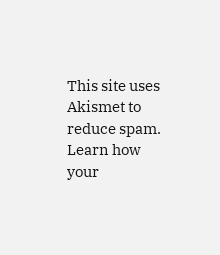This site uses Akismet to reduce spam. Learn how your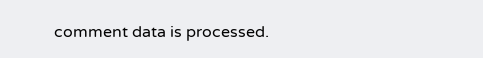comment data is processed.